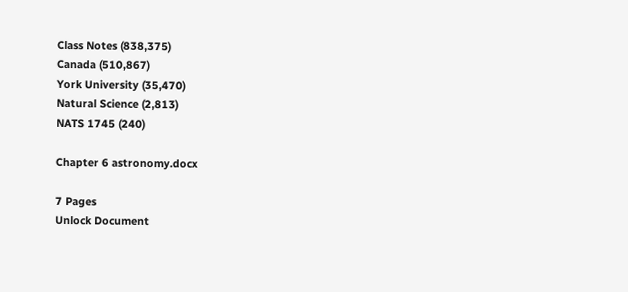Class Notes (838,375)
Canada (510,867)
York University (35,470)
Natural Science (2,813)
NATS 1745 (240)

Chapter 6 astronomy.docx

7 Pages
Unlock Document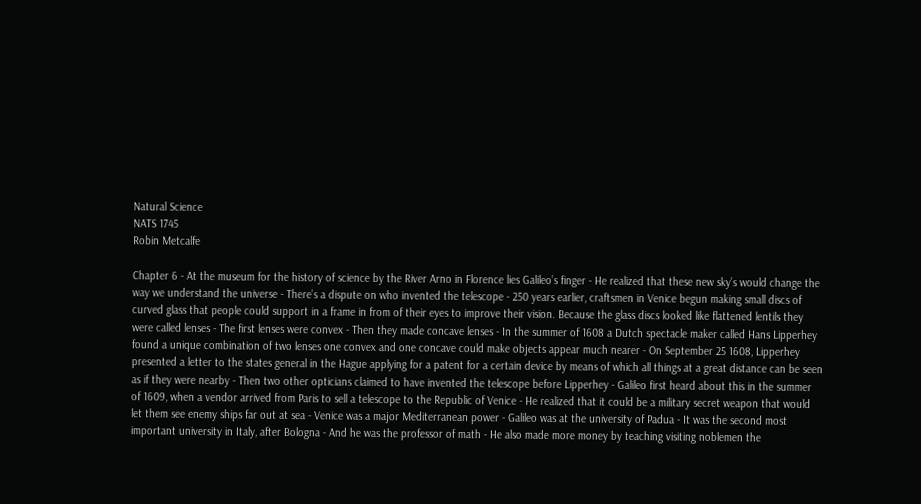Natural Science
NATS 1745
Robin Metcalfe

Chapter 6 - At the museum for the history of science by the River Arno in Florence lies Galileo’s finger - He realized that these new sky’s would change the way we understand the universe - There’s a dispute on who invented the telescope - 250 years earlier, craftsmen in Venice begun making small discs of curved glass that people could support in a frame in from of their eyes to improve their vision. Because the glass discs looked like flattened lentils they were called lenses - The first lenses were convex - Then they made concave lenses - In the summer of 1608 a Dutch spectacle maker called Hans Lipperhey found a unique combination of two lenses one convex and one concave could make objects appear much nearer - On September 25 1608, Lipperhey presented a letter to the states general in the Hague applying for a patent for a certain device by means of which all things at a great distance can be seen as if they were nearby - Then two other opticians claimed to have invented the telescope before Lipperhey - Galileo first heard about this in the summer of 1609, when a vendor arrived from Paris to sell a telescope to the Republic of Venice - He realized that it could be a military secret weapon that would let them see enemy ships far out at sea - Venice was a major Mediterranean power - Galileo was at the university of Padua - It was the second most important university in Italy, after Bologna - And he was the professor of math - He also made more money by teaching visiting noblemen the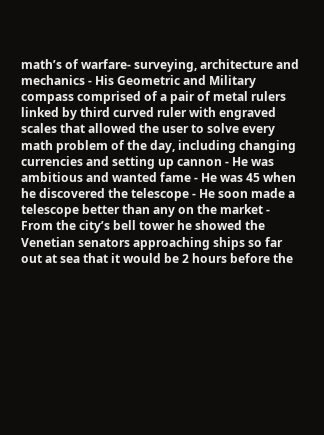math’s of warfare- surveying, architecture and mechanics - His Geometric and Military compass comprised of a pair of metal rulers linked by third curved ruler with engraved scales that allowed the user to solve every math problem of the day, including changing currencies and setting up cannon - He was ambitious and wanted fame - He was 45 when he discovered the telescope - He soon made a telescope better than any on the market - From the city’s bell tower he showed the Venetian senators approaching ships so far out at sea that it would be 2 hours before the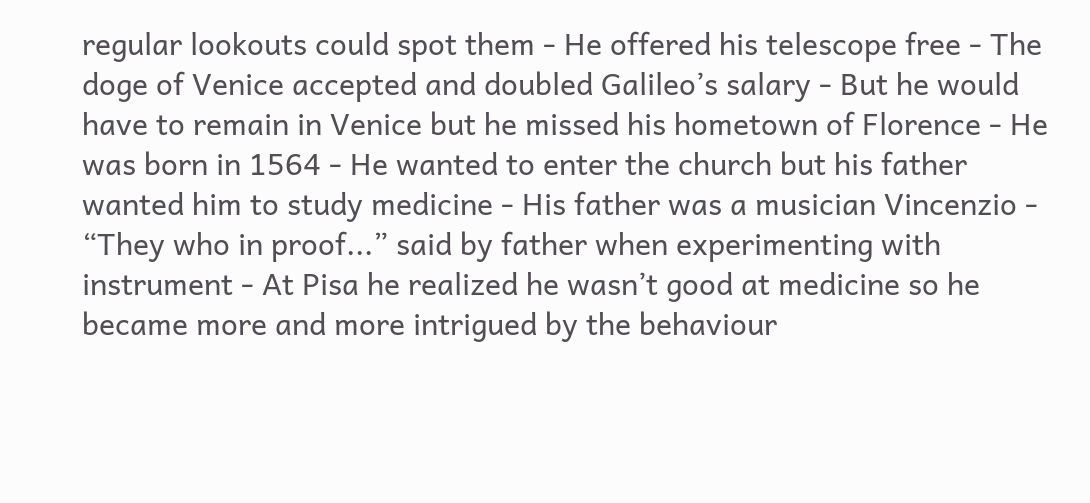regular lookouts could spot them - He offered his telescope free - The doge of Venice accepted and doubled Galileo’s salary - But he would have to remain in Venice but he missed his hometown of Florence - He was born in 1564 - He wanted to enter the church but his father wanted him to study medicine - His father was a musician Vincenzio - “They who in proof...” said by father when experimenting with instrument - At Pisa he realized he wasn’t good at medicine so he became more and more intrigued by the behaviour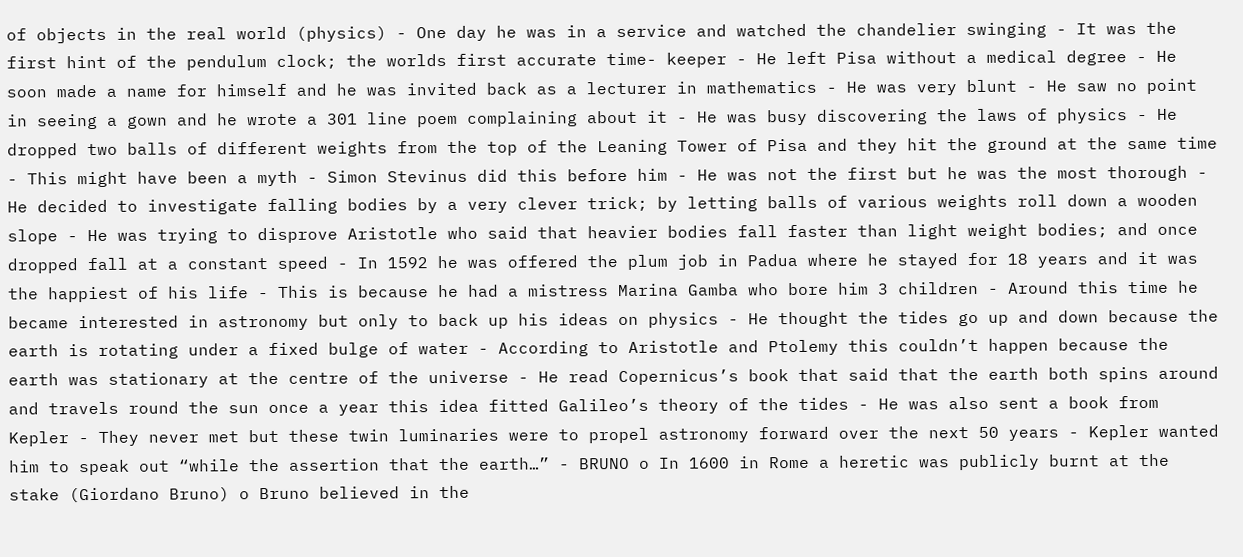of objects in the real world (physics) - One day he was in a service and watched the chandelier swinging - It was the first hint of the pendulum clock; the worlds first accurate time- keeper - He left Pisa without a medical degree - He soon made a name for himself and he was invited back as a lecturer in mathematics - He was very blunt - He saw no point in seeing a gown and he wrote a 301 line poem complaining about it - He was busy discovering the laws of physics - He dropped two balls of different weights from the top of the Leaning Tower of Pisa and they hit the ground at the same time - This might have been a myth - Simon Stevinus did this before him - He was not the first but he was the most thorough - He decided to investigate falling bodies by a very clever trick; by letting balls of various weights roll down a wooden slope - He was trying to disprove Aristotle who said that heavier bodies fall faster than light weight bodies; and once dropped fall at a constant speed - In 1592 he was offered the plum job in Padua where he stayed for 18 years and it was the happiest of his life - This is because he had a mistress Marina Gamba who bore him 3 children - Around this time he became interested in astronomy but only to back up his ideas on physics - He thought the tides go up and down because the earth is rotating under a fixed bulge of water - According to Aristotle and Ptolemy this couldn’t happen because the earth was stationary at the centre of the universe - He read Copernicus’s book that said that the earth both spins around and travels round the sun once a year this idea fitted Galileo’s theory of the tides - He was also sent a book from Kepler - They never met but these twin luminaries were to propel astronomy forward over the next 50 years - Kepler wanted him to speak out “while the assertion that the earth…” - BRUNO o In 1600 in Rome a heretic was publicly burnt at the stake (Giordano Bruno) o Bruno believed in the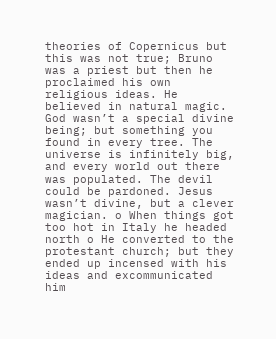theories of Copernicus but this was not true; Bruno was a priest but then he proclaimed his own religious ideas. He believed in natural magic. God wasn’t a special divine being; but something you found in every tree. The universe is infinitely big, and every world out there was populated. The devil could be pardoned. Jesus wasn’t divine, but a clever magician. o When things got too hot in Italy he headed north o He converted to the protestant church; but they ended up incensed with his ideas and excommunicated him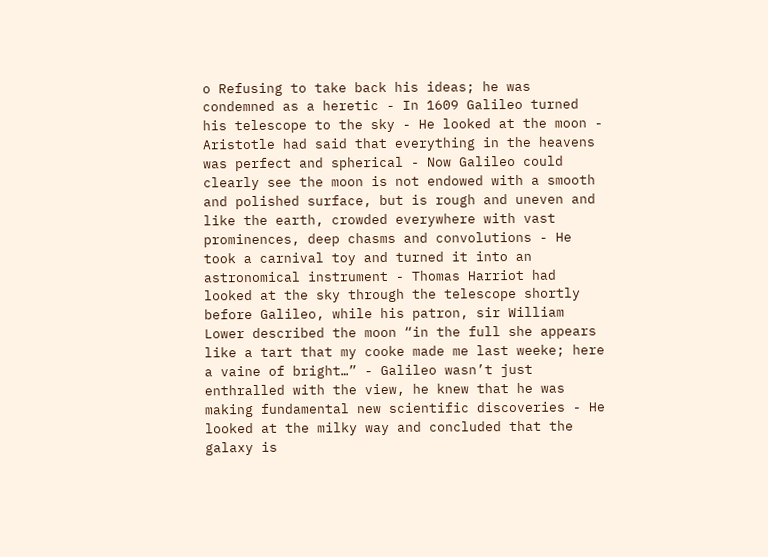o Refusing to take back his ideas; he was condemned as a heretic - In 1609 Galileo turned his telescope to the sky - He looked at the moon - Aristotle had said that everything in the heavens was perfect and spherical - Now Galileo could clearly see the moon is not endowed with a smooth and polished surface, but is rough and uneven and like the earth, crowded everywhere with vast prominences, deep chasms and convolutions - He took a carnival toy and turned it into an astronomical instrument - Thomas Harriot had looked at the sky through the telescope shortly before Galileo, while his patron, sir William Lower described the moon “in the full she appears like a tart that my cooke made me last weeke; here a vaine of bright…” - Galileo wasn’t just enthralled with the view, he knew that he was making fundamental new scientific discoveries - He looked at the milky way and concluded that the galaxy is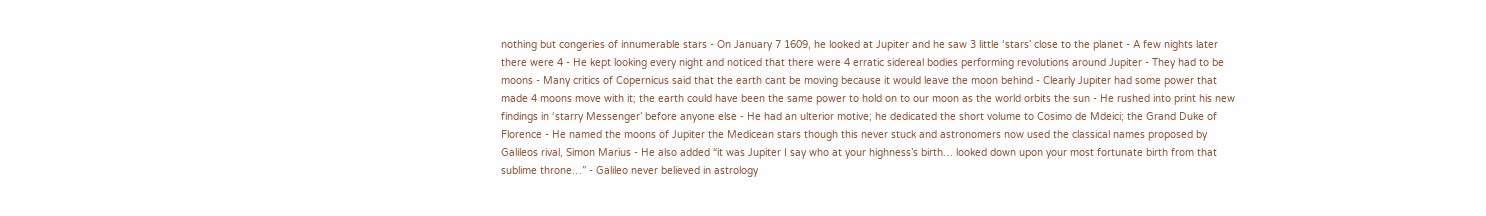nothing but congeries of innumerable stars - On January 7 1609, he looked at Jupiter and he saw 3 little ‘stars’ close to the planet - A few nights later there were 4 - He kept looking every night and noticed that there were 4 erratic sidereal bodies performing revolutions around Jupiter - They had to be moons - Many critics of Copernicus said that the earth cant be moving because it would leave the moon behind - Clearly Jupiter had some power that made 4 moons move with it; the earth could have been the same power to hold on to our moon as the world orbits the sun - He rushed into print his new findings in ‘starry Messenger’ before anyone else - He had an ulterior motive; he dedicated the short volume to Cosimo de Mdeici; the Grand Duke of Florence - He named the moons of Jupiter the Medicean stars though this never stuck and astronomers now used the classical names proposed by Galileos rival, Simon Marius - He also added “it was Jupiter I say who at your highness’s birth… looked down upon your most fortunate birth from that sublime throne…” - Galileo never believed in astrology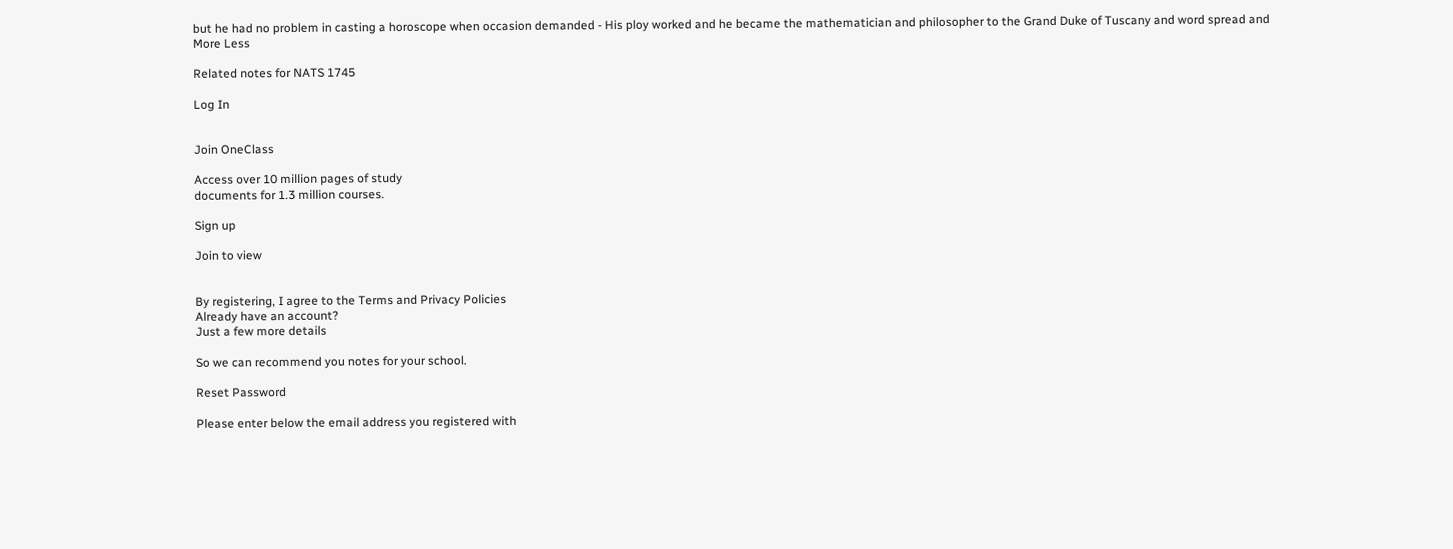but he had no problem in casting a horoscope when occasion demanded - His ploy worked and he became the mathematician and philosopher to the Grand Duke of Tuscany and word spread and
More Less

Related notes for NATS 1745

Log In


Join OneClass

Access over 10 million pages of study
documents for 1.3 million courses.

Sign up

Join to view


By registering, I agree to the Terms and Privacy Policies
Already have an account?
Just a few more details

So we can recommend you notes for your school.

Reset Password

Please enter below the email address you registered with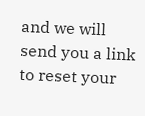and we will send you a link to reset your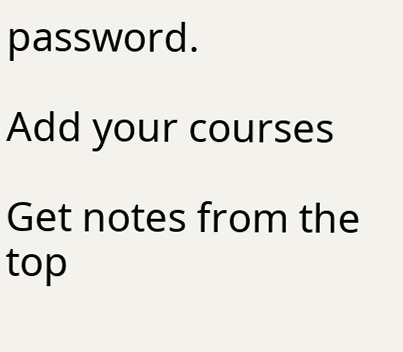password.

Add your courses

Get notes from the top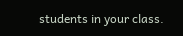students in your class.